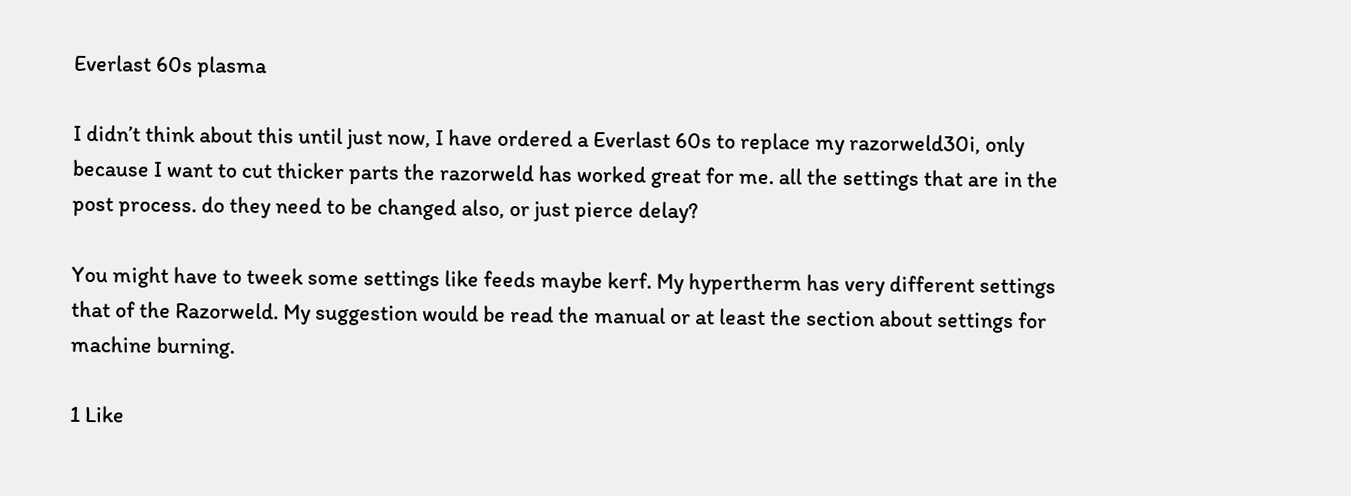Everlast 60s plasma

I didn’t think about this until just now, I have ordered a Everlast 60s to replace my razorweld30i, only because I want to cut thicker parts the razorweld has worked great for me. all the settings that are in the post process. do they need to be changed also, or just pierce delay?

You might have to tweek some settings like feeds maybe kerf. My hypertherm has very different settings that of the Razorweld. My suggestion would be read the manual or at least the section about settings for machine burning.

1 Like